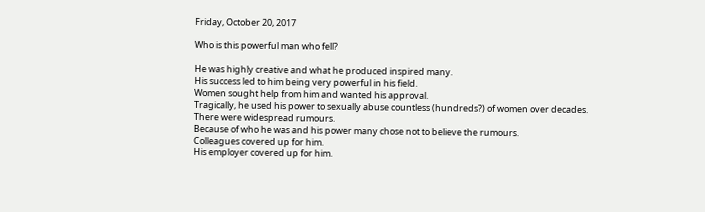Friday, October 20, 2017

Who is this powerful man who fell?

He was highly creative and what he produced inspired many.
His success led to him being very powerful in his field.
Women sought help from him and wanted his approval.
Tragically, he used his power to sexually abuse countless (hundreds?) of women over decades.
There were widespread rumours.
Because of who he was and his power many chose not to believe the rumours.
Colleagues covered up for him.
His employer covered up for him.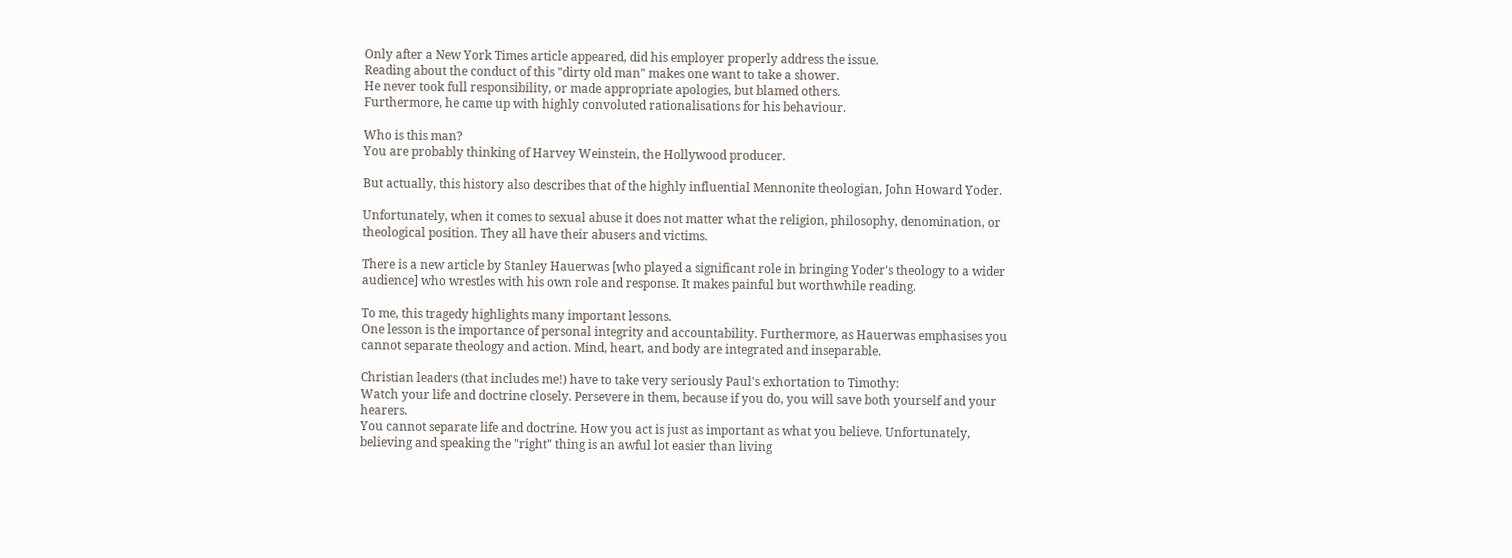Only after a New York Times article appeared, did his employer properly address the issue.
Reading about the conduct of this "dirty old man" makes one want to take a shower.
He never took full responsibility, or made appropriate apologies, but blamed others.
Furthermore, he came up with highly convoluted rationalisations for his behaviour.

Who is this man?
You are probably thinking of Harvey Weinstein, the Hollywood producer.

But actually, this history also describes that of the highly influential Mennonite theologian, John Howard Yoder.

Unfortunately, when it comes to sexual abuse it does not matter what the religion, philosophy, denomination, or theological position. They all have their abusers and victims.

There is a new article by Stanley Hauerwas [who played a significant role in bringing Yoder's theology to a wider audience] who wrestles with his own role and response. It makes painful but worthwhile reading.

To me, this tragedy highlights many important lessons.
One lesson is the importance of personal integrity and accountability. Furthermore, as Hauerwas emphasises you cannot separate theology and action. Mind, heart, and body are integrated and inseparable.

Christian leaders (that includes me!) have to take very seriously Paul's exhortation to Timothy:
Watch your life and doctrine closely. Persevere in them, because if you do, you will save both yourself and your hearers.
You cannot separate life and doctrine. How you act is just as important as what you believe. Unfortunately, believing and speaking the "right" thing is an awful lot easier than living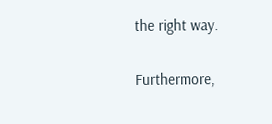the right way.

Furthermore,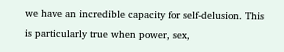we have an incredible capacity for self-delusion. This is particularly true when power, sex,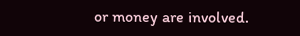or money are involved.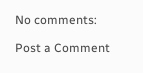No comments:

Post a Comment